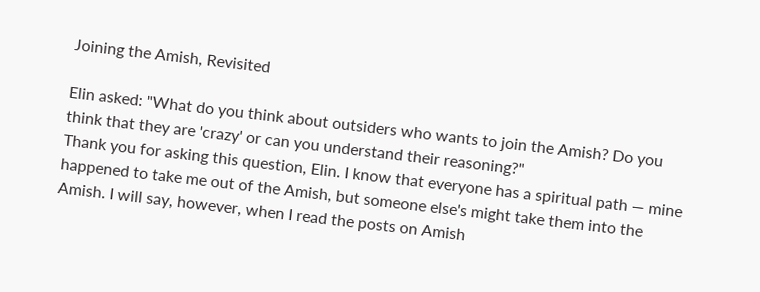Joining the Amish, Revisited

Elin asked: "What do you think about outsiders who wants to join the Amish? Do you think that they are 'crazy' or can you understand their reasoning?"
Thank you for asking this question, Elin. I know that everyone has a spiritual path — mine happened to take me out of the Amish, but someone else's might take them into the Amish. I will say, however, when I read the posts on Amish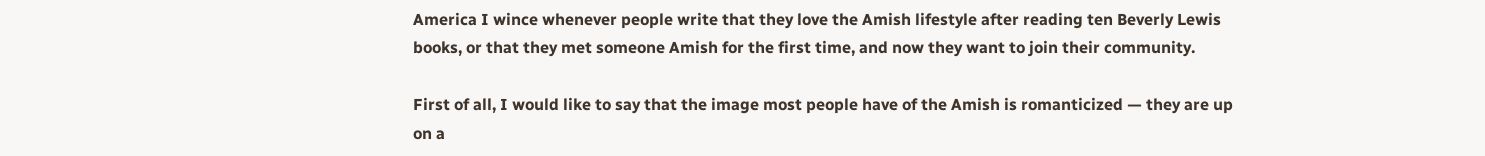America I wince whenever people write that they love the Amish lifestyle after reading ten Beverly Lewis books, or that they met someone Amish for the first time, and now they want to join their community.

First of all, I would like to say that the image most people have of the Amish is romanticized — they are up on a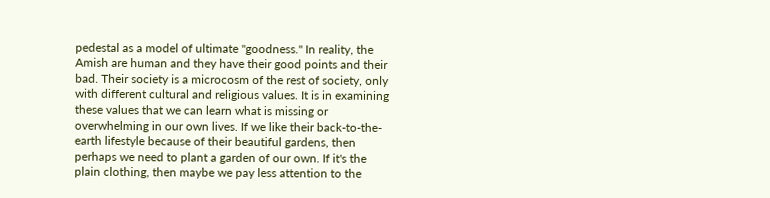pedestal as a model of ultimate "goodness." In reality, the Amish are human and they have their good points and their bad. Their society is a microcosm of the rest of society, only with different cultural and religious values. It is in examining these values that we can learn what is missing or overwhelming in our own lives. If we like their back-to-the-earth lifestyle because of their beautiful gardens, then perhaps we need to plant a garden of our own. If it's the plain clothing, then maybe we pay less attention to the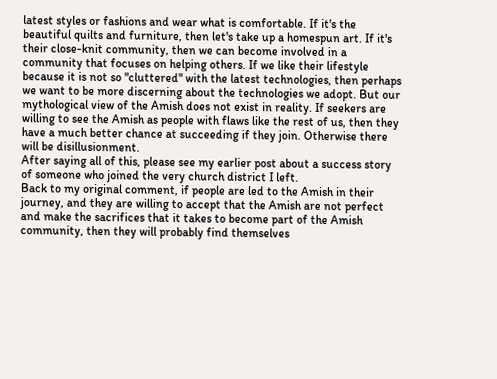latest styles or fashions and wear what is comfortable. If it's the beautiful quilts and furniture, then let's take up a homespun art. If it's their close-knit community, then we can become involved in a community that focuses on helping others. If we like their lifestyle because it is not so "cluttered" with the latest technologies, then perhaps we want to be more discerning about the technologies we adopt. But our mythological view of the Amish does not exist in reality. If seekers are willing to see the Amish as people with flaws like the rest of us, then they have a much better chance at succeeding if they join. Otherwise there will be disillusionment.
After saying all of this, please see my earlier post about a success story of someone who joined the very church district I left.
Back to my original comment, if people are led to the Amish in their journey, and they are willing to accept that the Amish are not perfect and make the sacrifices that it takes to become part of the Amish community, then they will probably find themselves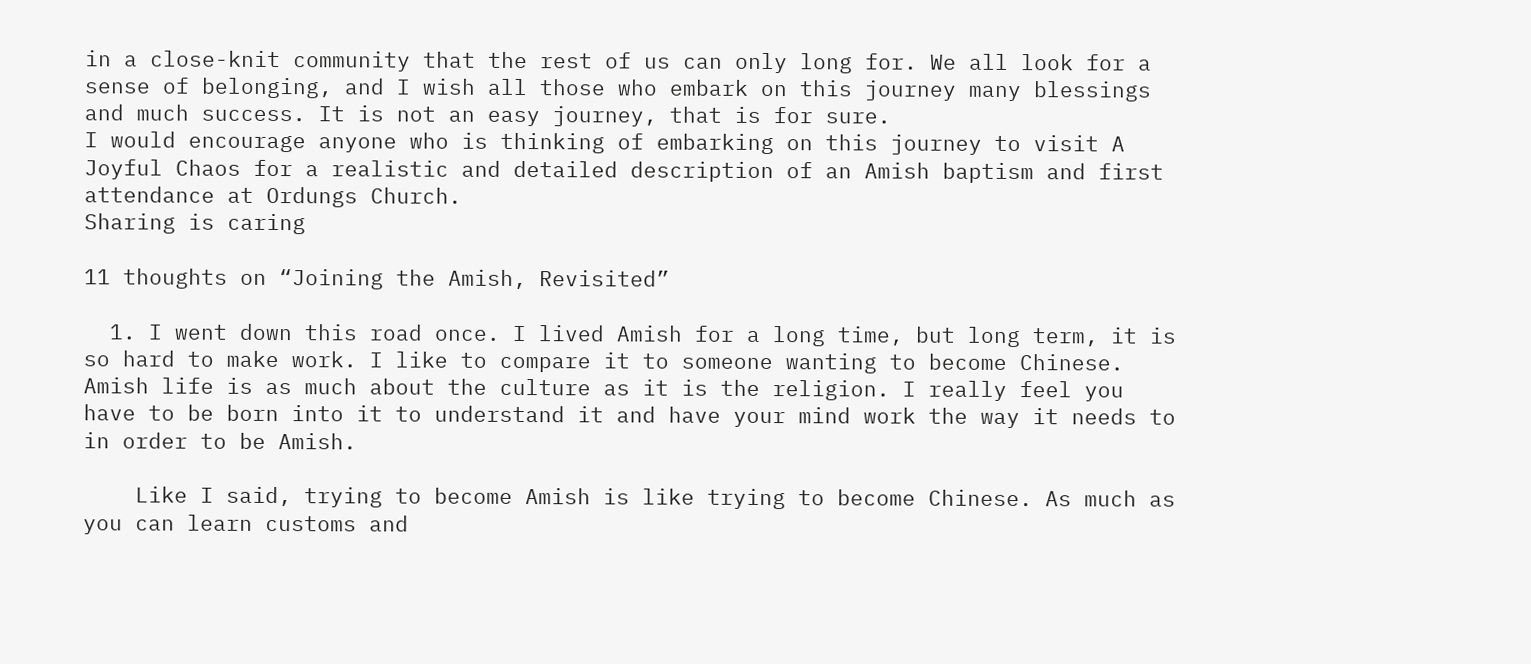in a close-knit community that the rest of us can only long for. We all look for a sense of belonging, and I wish all those who embark on this journey many blessings and much success. It is not an easy journey, that is for sure.
I would encourage anyone who is thinking of embarking on this journey to visit A Joyful Chaos for a realistic and detailed description of an Amish baptism and first attendance at Ordungs Church.
Sharing is caring

11 thoughts on “Joining the Amish, Revisited”

  1. I went down this road once. I lived Amish for a long time, but long term, it is so hard to make work. I like to compare it to someone wanting to become Chinese. Amish life is as much about the culture as it is the religion. I really feel you have to be born into it to understand it and have your mind work the way it needs to in order to be Amish.

    Like I said, trying to become Amish is like trying to become Chinese. As much as you can learn customs and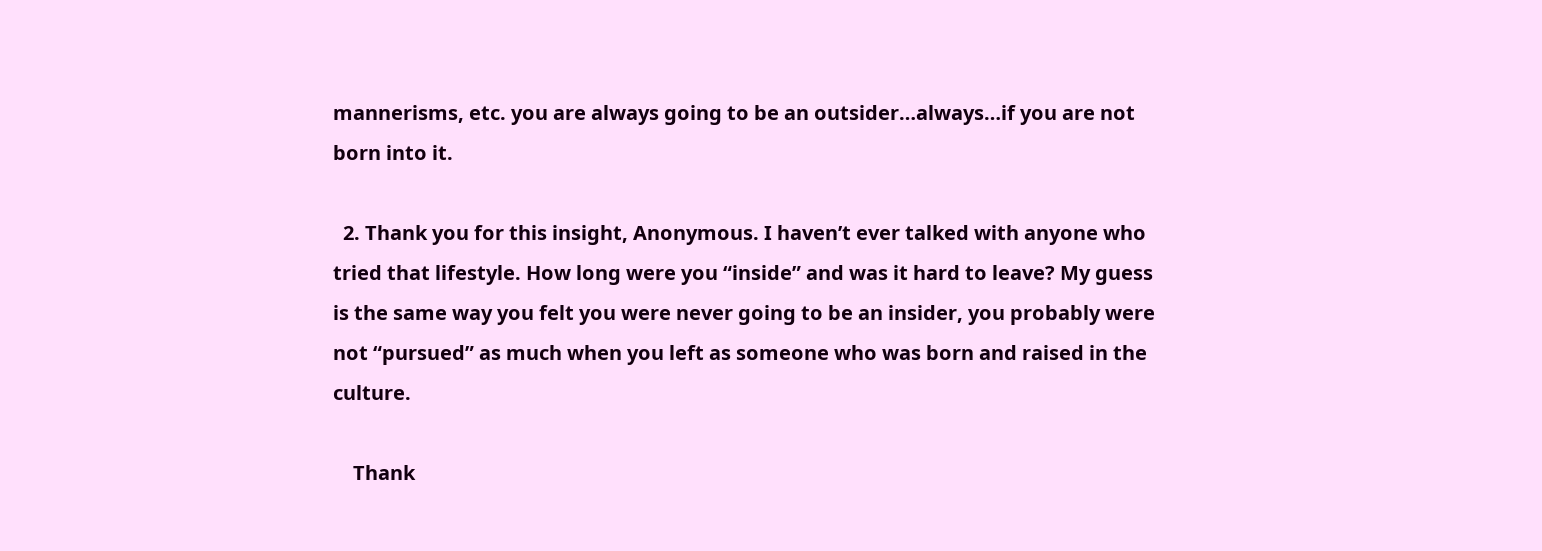mannerisms, etc. you are always going to be an outsider…always…if you are not born into it.

  2. Thank you for this insight, Anonymous. I haven’t ever talked with anyone who tried that lifestyle. How long were you “inside” and was it hard to leave? My guess is the same way you felt you were never going to be an insider, you probably were not “pursued” as much when you left as someone who was born and raised in the culture.

    Thank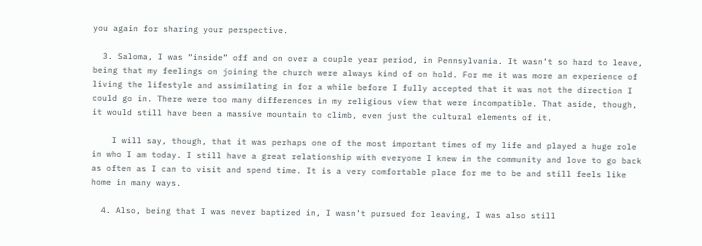you again for sharing your perspective.

  3. Saloma, I was “inside” off and on over a couple year period, in Pennsylvania. It wasn’t so hard to leave, being that my feelings on joining the church were always kind of on hold. For me it was more an experience of living the lifestyle and assimilating in for a while before I fully accepted that it was not the direction I could go in. There were too many differences in my religious view that were incompatible. That aside, though, it would still have been a massive mountain to climb, even just the cultural elements of it.

    I will say, though, that it was perhaps one of the most important times of my life and played a huge role in who I am today. I still have a great relationship with everyone I knew in the community and love to go back as often as I can to visit and spend time. It is a very comfortable place for me to be and still feels like home in many ways.

  4. Also, being that I was never baptized in, I wasn’t pursued for leaving, I was also still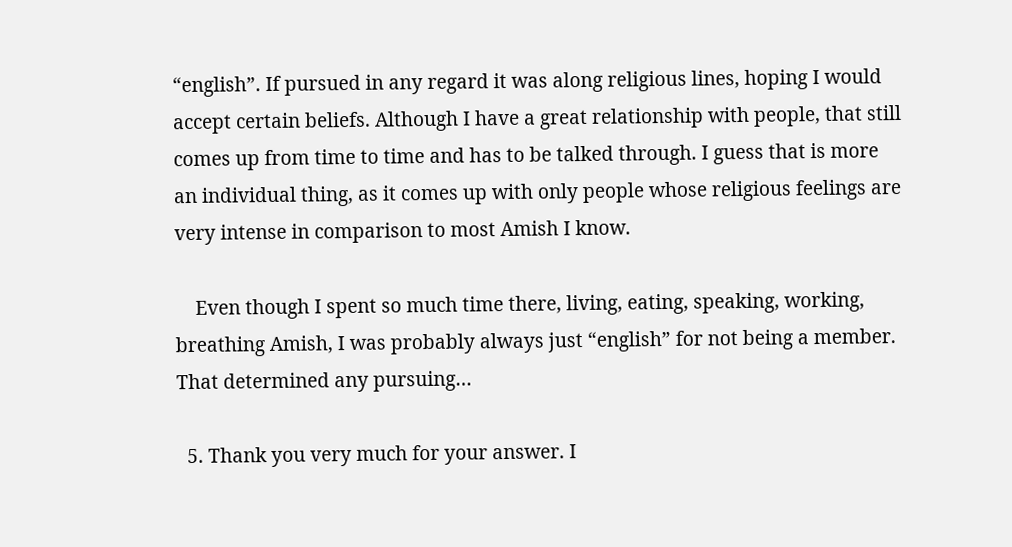“english”. If pursued in any regard it was along religious lines, hoping I would accept certain beliefs. Although I have a great relationship with people, that still comes up from time to time and has to be talked through. I guess that is more an individual thing, as it comes up with only people whose religious feelings are very intense in comparison to most Amish I know.

    Even though I spent so much time there, living, eating, speaking, working, breathing Amish, I was probably always just “english” for not being a member. That determined any pursuing…

  5. Thank you very much for your answer. I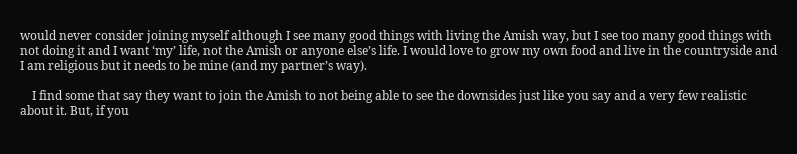would never consider joining myself although I see many good things with living the Amish way, but I see too many good things with not doing it and I want ‘my’ life, not the Amish or anyone else’s life. I would love to grow my own food and live in the countryside and I am religious but it needs to be mine (and my partner’s way).

    I find some that say they want to join the Amish to not being able to see the downsides just like you say and a very few realistic about it. But, if you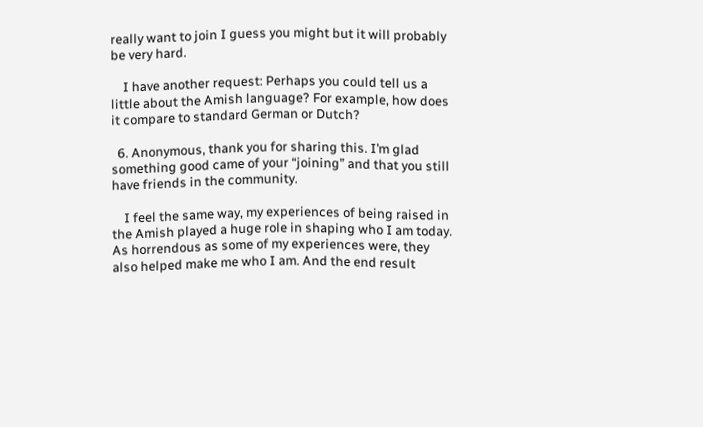really want to join I guess you might but it will probably be very hard.

    I have another request: Perhaps you could tell us a little about the Amish language? For example, how does it compare to standard German or Dutch?

  6. Anonymous, thank you for sharing this. I’m glad something good came of your “joining” and that you still have friends in the community.

    I feel the same way, my experiences of being raised in the Amish played a huge role in shaping who I am today. As horrendous as some of my experiences were, they also helped make me who I am. And the end result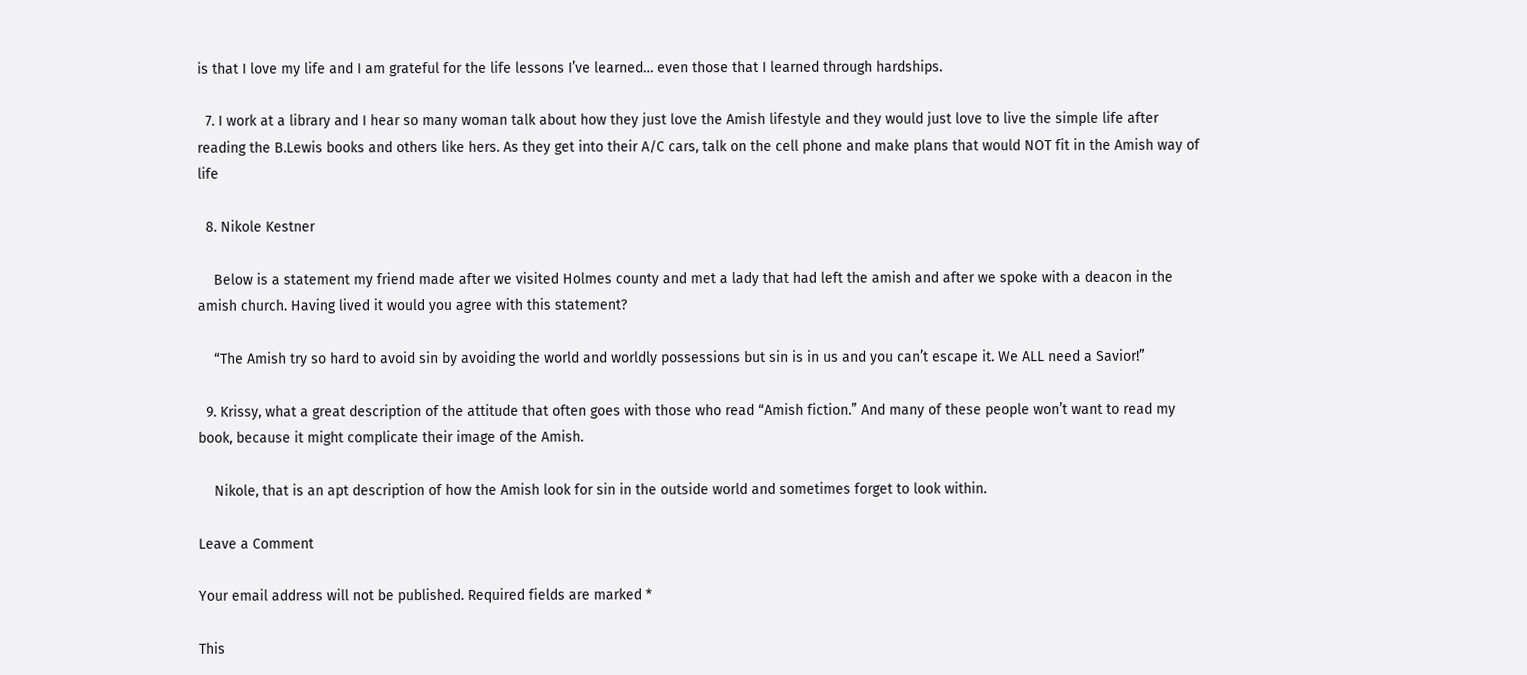is that I love my life and I am grateful for the life lessons I’ve learned… even those that I learned through hardships.

  7. I work at a library and I hear so many woman talk about how they just love the Amish lifestyle and they would just love to live the simple life after reading the B.Lewis books and others like hers. As they get into their A/C cars, talk on the cell phone and make plans that would NOT fit in the Amish way of life

  8. Nikole Kestner

    Below is a statement my friend made after we visited Holmes county and met a lady that had left the amish and after we spoke with a deacon in the amish church. Having lived it would you agree with this statement?

    “The Amish try so hard to avoid sin by avoiding the world and worldly possessions but sin is in us and you can’t escape it. We ALL need a Savior!”

  9. Krissy, what a great description of the attitude that often goes with those who read “Amish fiction.” And many of these people won’t want to read my book, because it might complicate their image of the Amish.

    Nikole, that is an apt description of how the Amish look for sin in the outside world and sometimes forget to look within.

Leave a Comment

Your email address will not be published. Required fields are marked *

This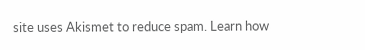site uses Akismet to reduce spam. Learn how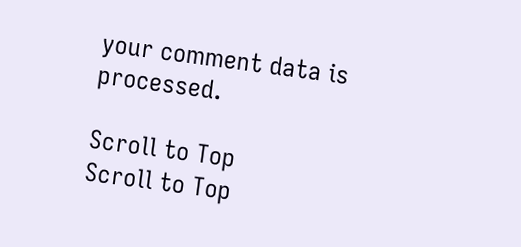your comment data is processed.

Scroll to Top
Scroll to Top